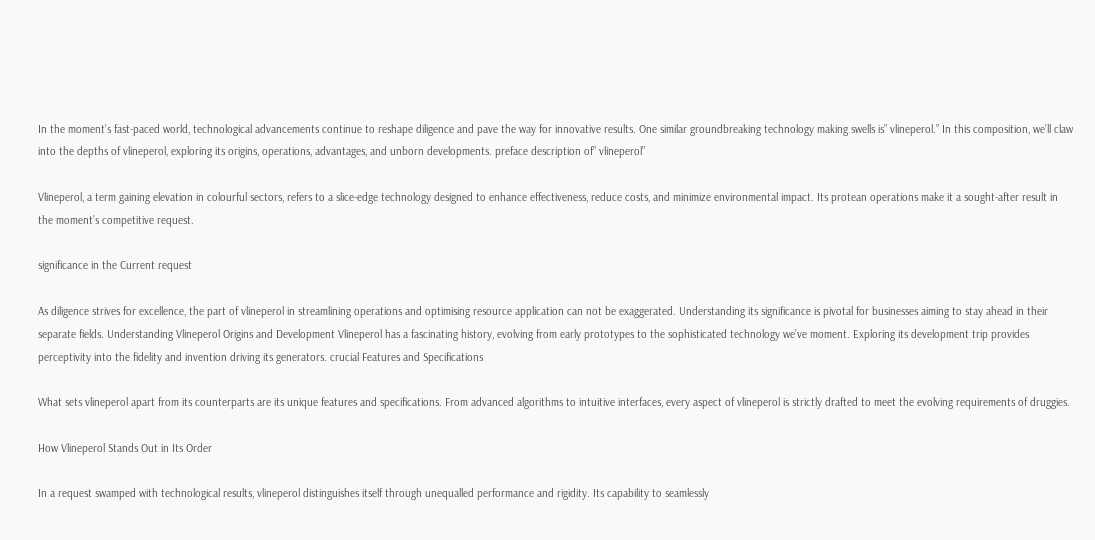In the moment’s fast-paced world, technological advancements continue to reshape diligence and pave the way for innovative results. One similar groundbreaking technology making swells is” vlineperol.” In this composition, we’ll claw into the depths of vlineperol, exploring its origins, operations, advantages, and unborn developments. preface description of” vlineperol”

Vlineperol, a term gaining elevation in colourful sectors, refers to a slice-edge technology designed to enhance effectiveness, reduce costs, and minimize environmental impact. Its protean operations make it a sought-after result in the moment’s competitive request.

significance in the Current request

As diligence strives for excellence, the part of vlineperol in streamlining operations and optimising resource application can not be exaggerated. Understanding its significance is pivotal for businesses aiming to stay ahead in their separate fields. Understanding Vlineperol Origins and Development Vlineperol has a fascinating history, evolving from early prototypes to the sophisticated technology we’ve moment. Exploring its development trip provides perceptivity into the fidelity and invention driving its generators. crucial Features and Specifications

What sets vlineperol apart from its counterparts are its unique features and specifications. From advanced algorithms to intuitive interfaces, every aspect of vlineperol is strictly drafted to meet the evolving requirements of druggies.

How Vlineperol Stands Out in Its Order

In a request swamped with technological results, vlineperol distinguishes itself through unequalled performance and rigidity. Its capability to seamlessly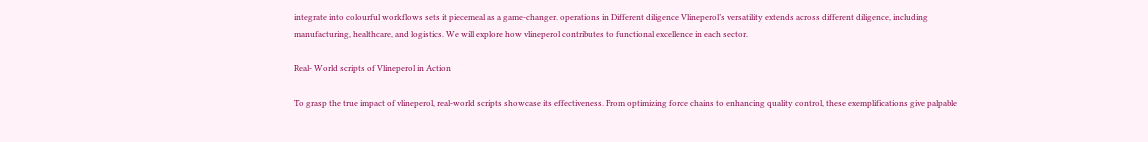integrate into colourful workflows sets it piecemeal as a game-changer. operations in Different diligence Vlineperol’s versatility extends across different diligence, including manufacturing, healthcare, and logistics. We will explore how vlineperol contributes to functional excellence in each sector.

Real- World scripts of Vlineperol in Action

To grasp the true impact of vlineperol, real-world scripts showcase its effectiveness. From optimizing force chains to enhancing quality control, these exemplifications give palpable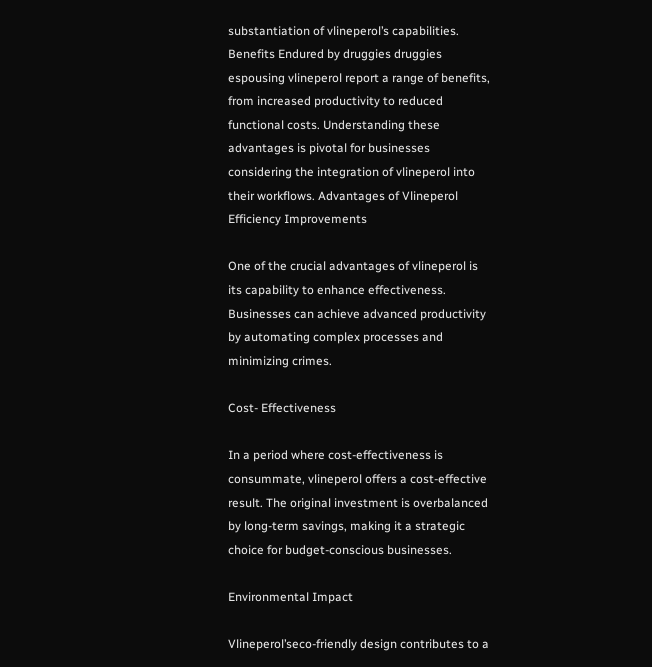substantiation of vlineperol’s capabilities. Benefits Endured by druggies druggies espousing vlineperol report a range of benefits, from increased productivity to reduced functional costs. Understanding these advantages is pivotal for businesses considering the integration of vlineperol into their workflows. Advantages of Vlineperol Efficiency Improvements

One of the crucial advantages of vlineperol is its capability to enhance effectiveness. Businesses can achieve advanced productivity by automating complex processes and minimizing crimes.

Cost- Effectiveness

In a period where cost-effectiveness is consummate, vlineperol offers a cost-effective result. The original investment is overbalanced by long-term savings, making it a strategic choice for budget-conscious businesses.

Environmental Impact

Vlineperol’seco-friendly design contributes to a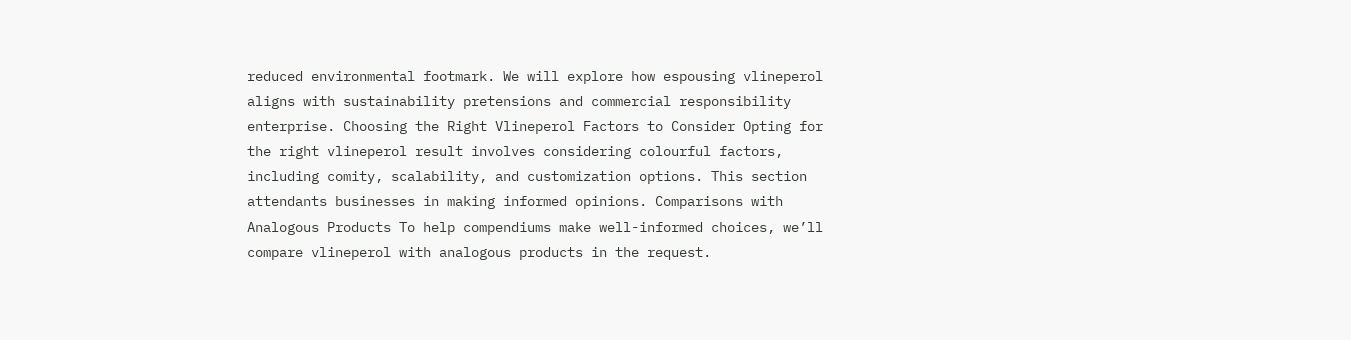reduced environmental footmark. We will explore how espousing vlineperol aligns with sustainability pretensions and commercial responsibility enterprise. Choosing the Right Vlineperol Factors to Consider Opting for the right vlineperol result involves considering colourful factors, including comity, scalability, and customization options. This section attendants businesses in making informed opinions. Comparisons with Analogous Products To help compendiums make well-informed choices, we’ll compare vlineperol with analogous products in the request.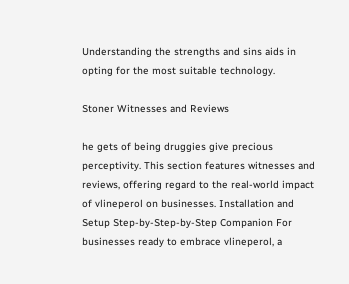Understanding the strengths and sins aids in opting for the most suitable technology.

Stoner Witnesses and Reviews

he gets of being druggies give precious perceptivity. This section features witnesses and reviews, offering regard to the real-world impact of vlineperol on businesses. Installation and Setup Step-by-Step-by-Step Companion For businesses ready to embrace vlineperol, a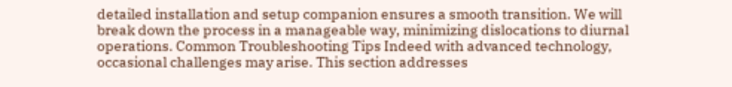detailed installation and setup companion ensures a smooth transition. We will break down the process in a manageable way, minimizing dislocations to diurnal operations. Common Troubleshooting Tips Indeed with advanced technology, occasional challenges may arise. This section addresses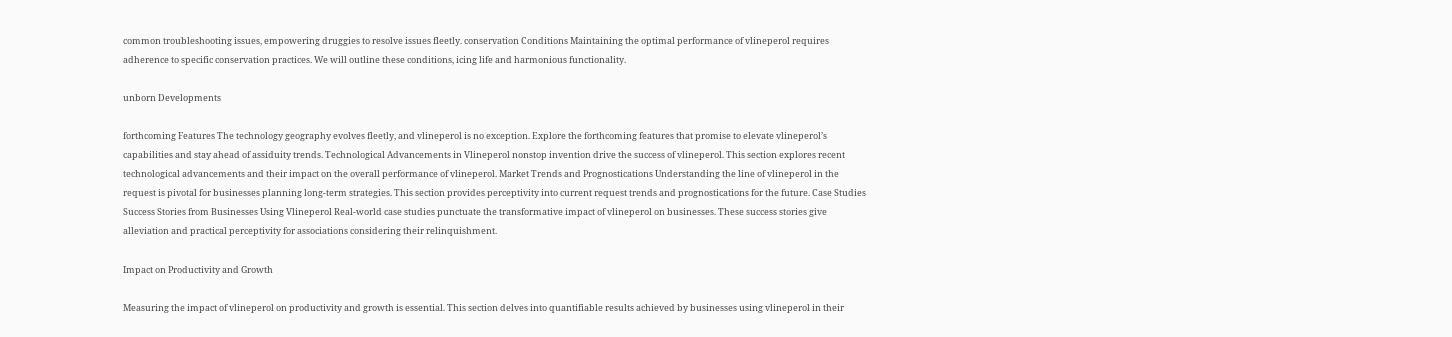common troubleshooting issues, empowering druggies to resolve issues fleetly. conservation Conditions Maintaining the optimal performance of vlineperol requires adherence to specific conservation practices. We will outline these conditions, icing life and harmonious functionality.

unborn Developments

forthcoming Features The technology geography evolves fleetly, and vlineperol is no exception. Explore the forthcoming features that promise to elevate vlineperol’s capabilities and stay ahead of assiduity trends. Technological Advancements in Vlineperol nonstop invention drive the success of vlineperol. This section explores recent technological advancements and their impact on the overall performance of vlineperol. Market Trends and Prognostications Understanding the line of vlineperol in the request is pivotal for businesses planning long-term strategies. This section provides perceptivity into current request trends and prognostications for the future. Case Studies Success Stories from Businesses Using Vlineperol Real-world case studies punctuate the transformative impact of vlineperol on businesses. These success stories give alleviation and practical perceptivity for associations considering their relinquishment.

Impact on Productivity and Growth

Measuring the impact of vlineperol on productivity and growth is essential. This section delves into quantifiable results achieved by businesses using vlineperol in their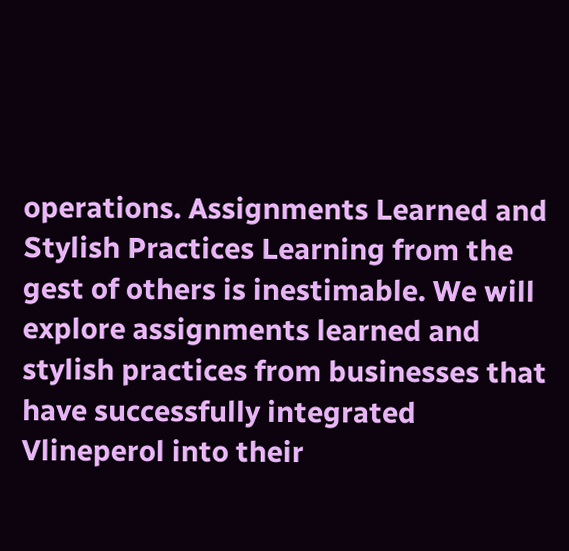operations. Assignments Learned and Stylish Practices Learning from the gest of others is inestimable. We will explore assignments learned and stylish practices from businesses that have successfully integrated Vlineperol into their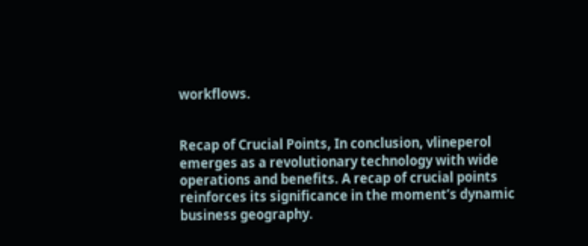workflows.


Recap of Crucial Points, In conclusion, vlineperol emerges as a revolutionary technology with wide operations and benefits. A recap of crucial points reinforces its significance in the moment’s dynamic business geography.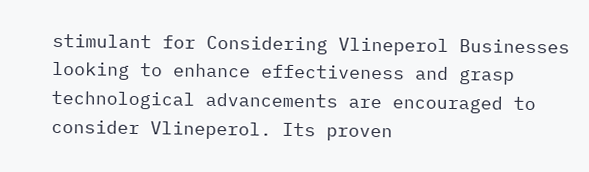stimulant for Considering Vlineperol Businesses looking to enhance effectiveness and grasp technological advancements are encouraged to consider Vlineperol. Its proven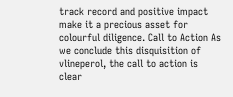track record and positive impact make it a precious asset for colourful diligence. Call to Action As we conclude this disquisition of vlineperol, the call to action is clear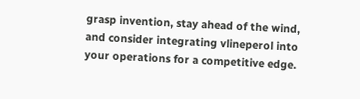grasp invention, stay ahead of the wind, and consider integrating vlineperol into your operations for a competitive edge.